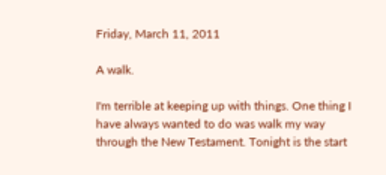Friday, March 11, 2011

A walk.

I'm terrible at keeping up with things. One thing I have always wanted to do was walk my way through the New Testament. Tonight is the start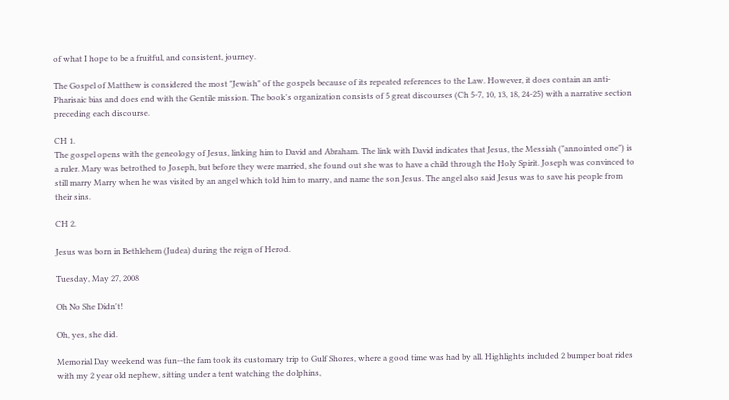of what I hope to be a fruitful, and consistent, journey.

The Gospel of Matthew is considered the most "Jewish" of the gospels because of its repeated references to the Law. However, it does contain an anti-Pharisaic bias and does end with the Gentile mission. The book's organization consists of 5 great discourses (Ch 5-7, 10, 13, 18, 24-25) with a narrative section preceding each discourse.

CH 1.
The gospel opens with the geneology of Jesus, linking him to David and Abraham. The link with David indicates that Jesus, the Messiah ("annointed one") is a ruler. Mary was betrothed to Joseph, but before they were married, she found out she was to have a child through the Holy Spirit. Joseph was convinced to still marry Marry when he was visited by an angel which told him to marry, and name the son Jesus. The angel also said Jesus was to save his people from their sins.

CH 2.

Jesus was born in Bethlehem (Judea) during the reign of Herod.

Tuesday, May 27, 2008

Oh No She Didn't!

Oh, yes, she did.

Memorial Day weekend was fun--the fam took its customary trip to Gulf Shores, where a good time was had by all. Highlights included 2 bumper boat rides with my 2 year old nephew, sitting under a tent watching the dolphins,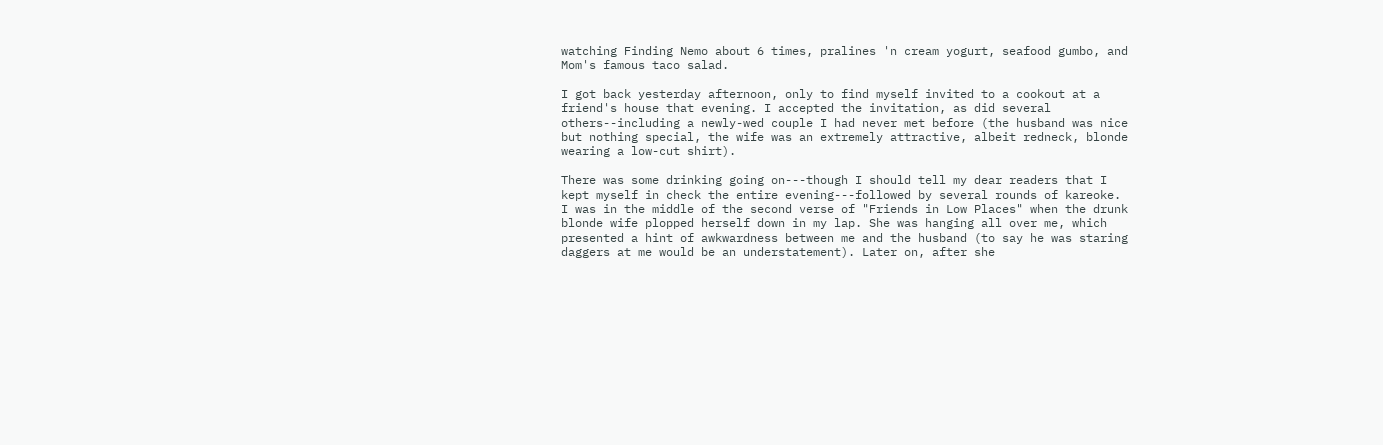watching Finding Nemo about 6 times, pralines 'n cream yogurt, seafood gumbo, and Mom's famous taco salad.

I got back yesterday afternoon, only to find myself invited to a cookout at a friend's house that evening. I accepted the invitation, as did several others--including a newly-wed couple I had never met before (the husband was nice but nothing special, the wife was an extremely attractive, albeit redneck, blonde wearing a low-cut shirt).

There was some drinking going on---though I should tell my dear readers that I kept myself in check the entire evening---followed by several rounds of kareoke. I was in the middle of the second verse of "Friends in Low Places" when the drunk blonde wife plopped herself down in my lap. She was hanging all over me, which presented a hint of awkwardness between me and the husband (to say he was staring daggers at me would be an understatement). Later on, after she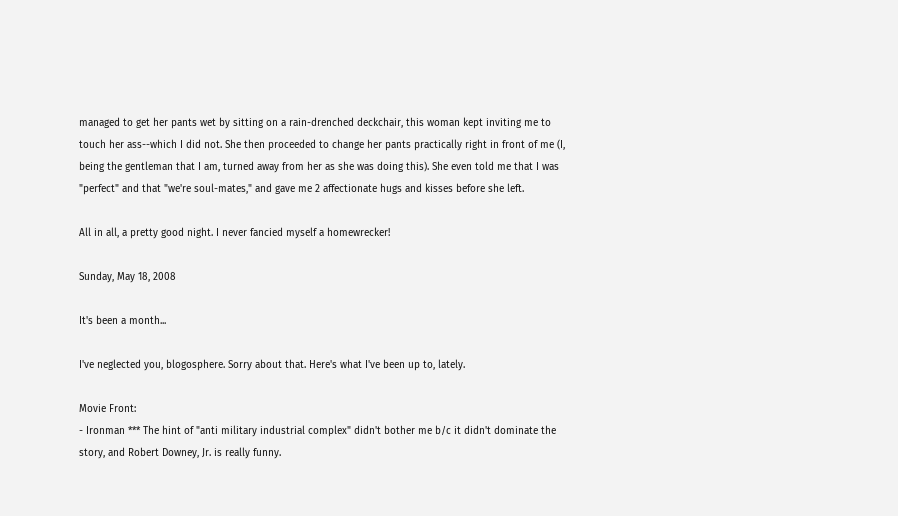managed to get her pants wet by sitting on a rain-drenched deckchair, this woman kept inviting me to touch her ass--which I did not. She then proceeded to change her pants practically right in front of me (I, being the gentleman that I am, turned away from her as she was doing this). She even told me that I was "perfect" and that "we're soul-mates," and gave me 2 affectionate hugs and kisses before she left.

All in all, a pretty good night. I never fancied myself a homewrecker!

Sunday, May 18, 2008

It's been a month...

I've neglected you, blogosphere. Sorry about that. Here's what I've been up to, lately.

Movie Front:
- Ironman *** The hint of "anti military industrial complex" didn't bother me b/c it didn't dominate the story, and Robert Downey, Jr. is really funny.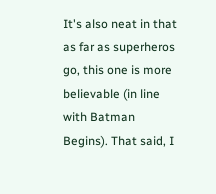It's also neat in that as far as superheros go, this one is more believable (in line with Batman Begins). That said, I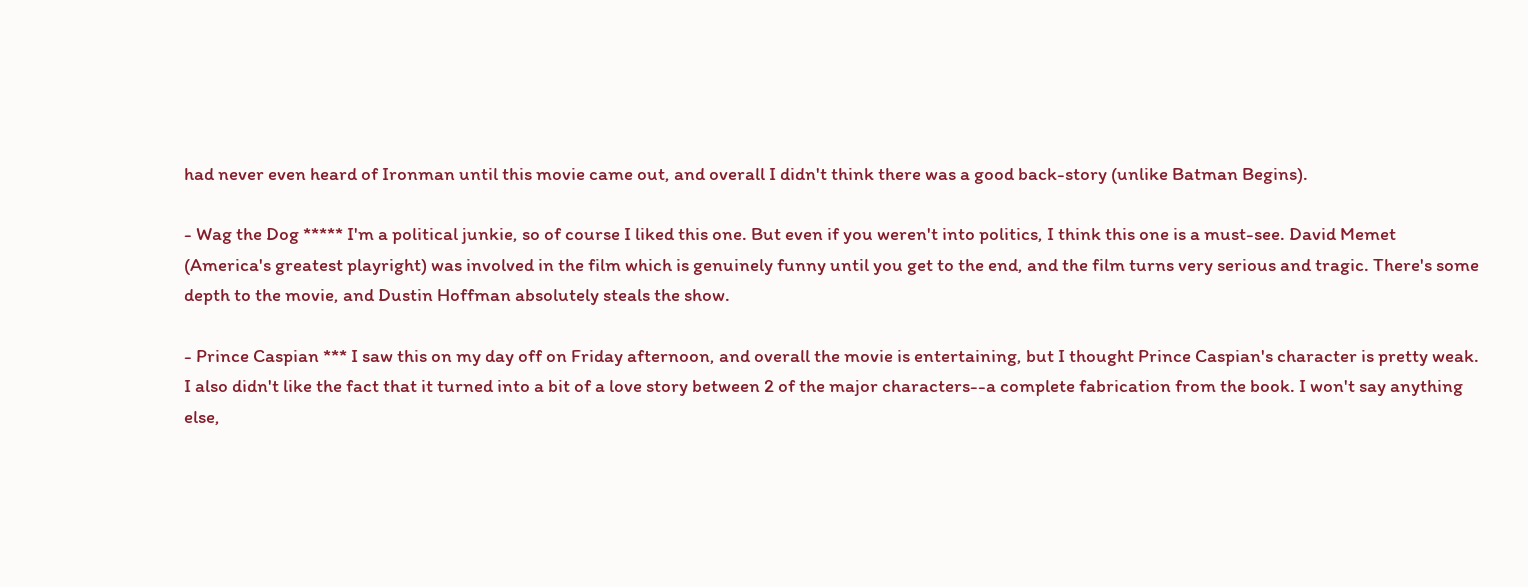had never even heard of Ironman until this movie came out, and overall I didn't think there was a good back-story (unlike Batman Begins).

- Wag the Dog ***** I'm a political junkie, so of course I liked this one. But even if you weren't into politics, I think this one is a must-see. David Memet (America's greatest playright) was involved in the film which is genuinely funny until you get to the end, and the film turns very serious and tragic. There's some depth to the movie, and Dustin Hoffman absolutely steals the show.

- Prince Caspian *** I saw this on my day off on Friday afternoon, and overall the movie is entertaining, but I thought Prince Caspian's character is pretty weak. I also didn't like the fact that it turned into a bit of a love story between 2 of the major characters--a complete fabrication from the book. I won't say anything else,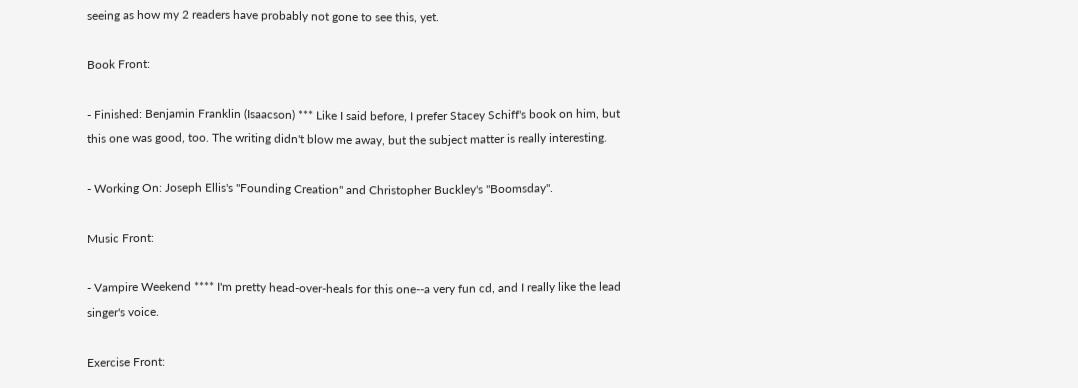seeing as how my 2 readers have probably not gone to see this, yet.

Book Front:

- Finished: Benjamin Franklin (Isaacson) *** Like I said before, I prefer Stacey Schiff's book on him, but this one was good, too. The writing didn't blow me away, but the subject matter is really interesting.

- Working On: Joseph Ellis's "Founding Creation" and Christopher Buckley's "Boomsday".

Music Front:

- Vampire Weekend **** I'm pretty head-over-heals for this one--a very fun cd, and I really like the lead singer's voice.

Exercise Front: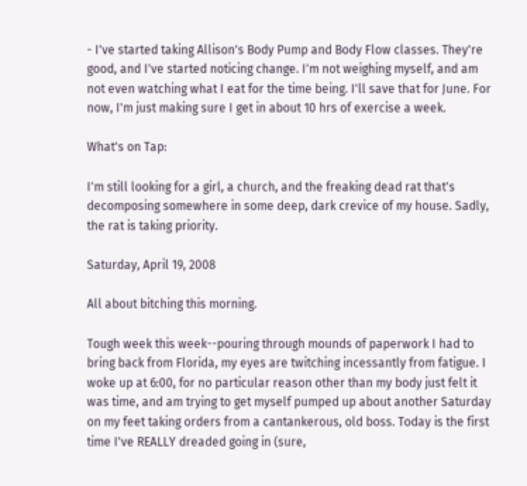- I've started taking Allison's Body Pump and Body Flow classes. They're good, and I've started noticing change. I'm not weighing myself, and am not even watching what I eat for the time being. I'll save that for June. For now, I'm just making sure I get in about 10 hrs of exercise a week.

What's on Tap:

I'm still looking for a girl, a church, and the freaking dead rat that's decomposing somewhere in some deep, dark crevice of my house. Sadly, the rat is taking priority.

Saturday, April 19, 2008

All about bitching this morning.

Tough week this week--pouring through mounds of paperwork I had to bring back from Florida, my eyes are twitching incessantly from fatigue. I woke up at 6:00, for no particular reason other than my body just felt it was time, and am trying to get myself pumped up about another Saturday on my feet taking orders from a cantankerous, old boss. Today is the first time I've REALLY dreaded going in (sure,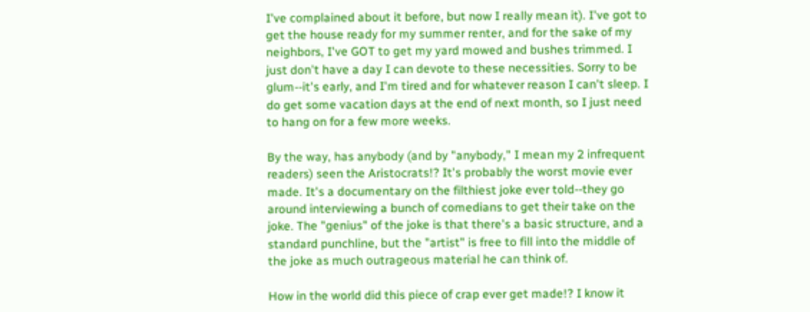I've complained about it before, but now I really mean it). I've got to get the house ready for my summer renter, and for the sake of my neighbors, I've GOT to get my yard mowed and bushes trimmed. I just don't have a day I can devote to these necessities. Sorry to be glum--it's early, and I'm tired and for whatever reason I can't sleep. I do get some vacation days at the end of next month, so I just need to hang on for a few more weeks.

By the way, has anybody (and by "anybody," I mean my 2 infrequent readers) seen the Aristocrats!? It's probably the worst movie ever made. It's a documentary on the filthiest joke ever told--they go around interviewing a bunch of comedians to get their take on the joke. The "genius" of the joke is that there's a basic structure, and a standard punchline, but the "artist" is free to fill into the middle of the joke as much outrageous material he can think of.

How in the world did this piece of crap ever get made!? I know it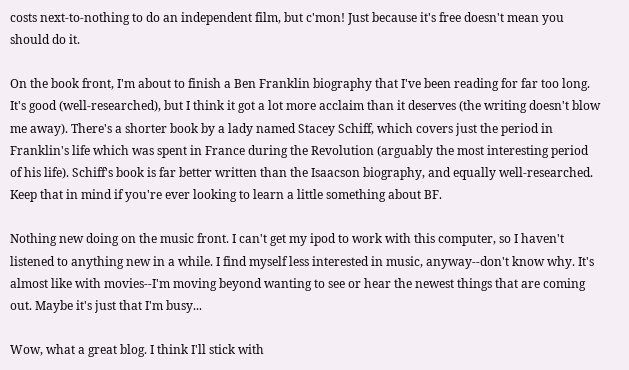costs next-to-nothing to do an independent film, but c'mon! Just because it's free doesn't mean you should do it.

On the book front, I'm about to finish a Ben Franklin biography that I've been reading for far too long. It's good (well-researched), but I think it got a lot more acclaim than it deserves (the writing doesn't blow me away). There's a shorter book by a lady named Stacey Schiff, which covers just the period in Franklin's life which was spent in France during the Revolution (arguably the most interesting period of his life). Schiff's book is far better written than the Isaacson biography, and equally well-researched. Keep that in mind if you're ever looking to learn a little something about BF.

Nothing new doing on the music front. I can't get my ipod to work with this computer, so I haven't listened to anything new in a while. I find myself less interested in music, anyway--don't know why. It's almost like with movies--I'm moving beyond wanting to see or hear the newest things that are coming out. Maybe it's just that I'm busy...

Wow, what a great blog. I think I'll stick with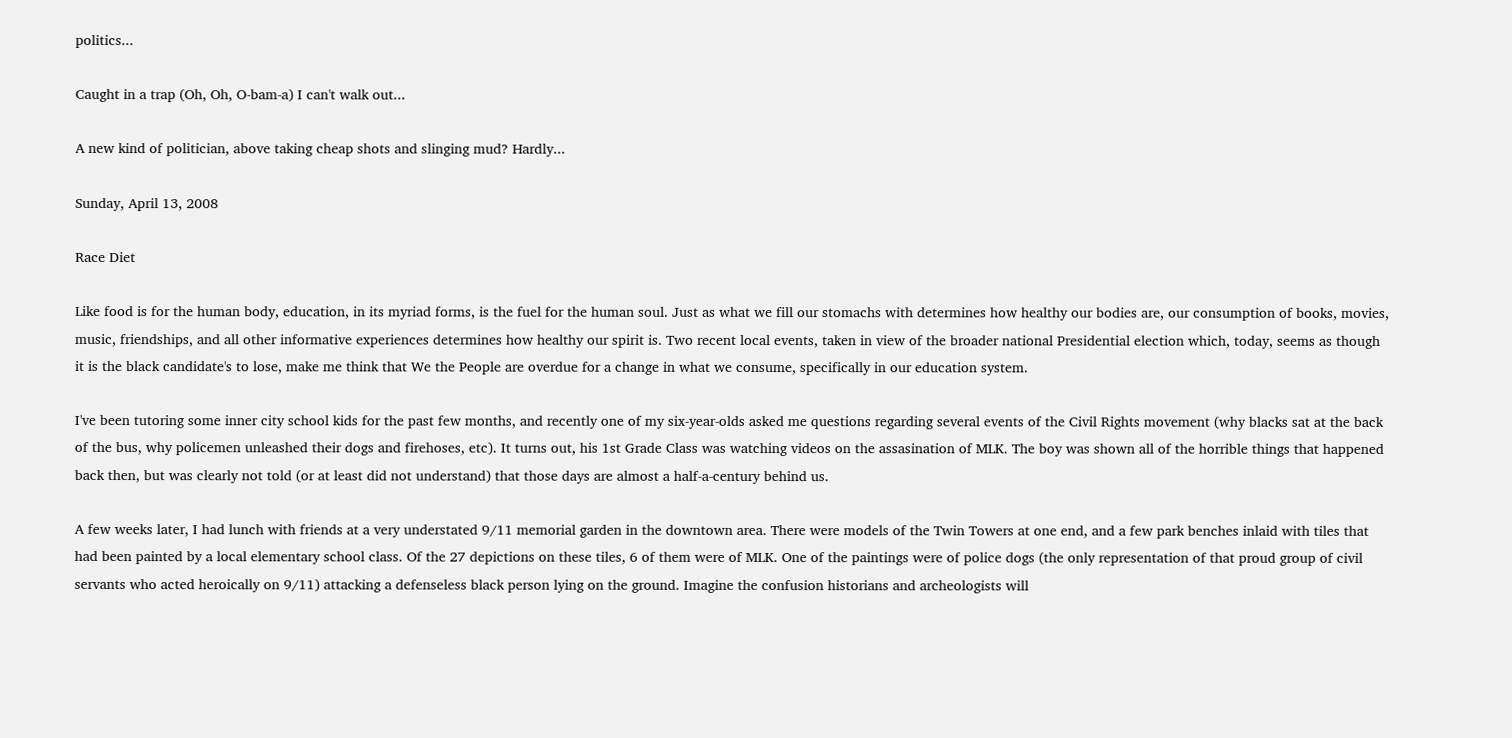politics...

Caught in a trap (Oh, Oh, O-bam-a) I can't walk out...

A new kind of politician, above taking cheap shots and slinging mud? Hardly...

Sunday, April 13, 2008

Race Diet

Like food is for the human body, education, in its myriad forms, is the fuel for the human soul. Just as what we fill our stomachs with determines how healthy our bodies are, our consumption of books, movies, music, friendships, and all other informative experiences determines how healthy our spirit is. Two recent local events, taken in view of the broader national Presidential election which, today, seems as though it is the black candidate's to lose, make me think that We the People are overdue for a change in what we consume, specifically in our education system.

I've been tutoring some inner city school kids for the past few months, and recently one of my six-year-olds asked me questions regarding several events of the Civil Rights movement (why blacks sat at the back of the bus, why policemen unleashed their dogs and firehoses, etc). It turns out, his 1st Grade Class was watching videos on the assasination of MLK. The boy was shown all of the horrible things that happened back then, but was clearly not told (or at least did not understand) that those days are almost a half-a-century behind us.

A few weeks later, I had lunch with friends at a very understated 9/11 memorial garden in the downtown area. There were models of the Twin Towers at one end, and a few park benches inlaid with tiles that had been painted by a local elementary school class. Of the 27 depictions on these tiles, 6 of them were of MLK. One of the paintings were of police dogs (the only representation of that proud group of civil servants who acted heroically on 9/11) attacking a defenseless black person lying on the ground. Imagine the confusion historians and archeologists will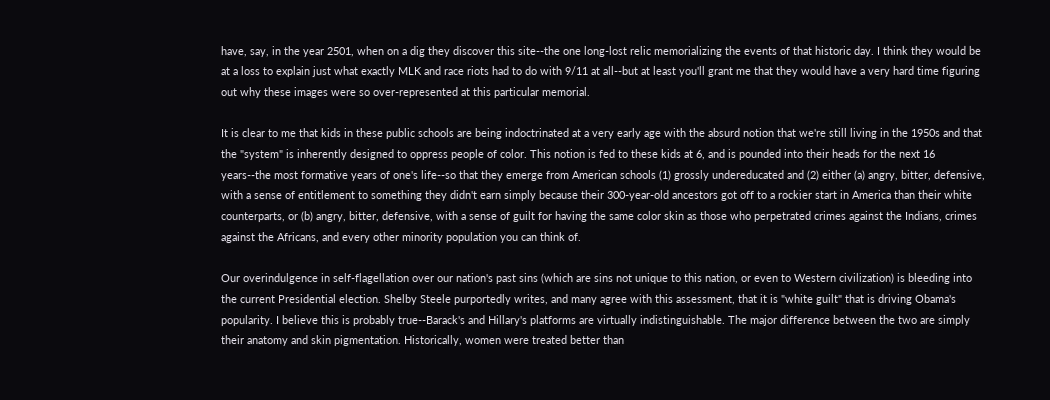have, say, in the year 2501, when on a dig they discover this site--the one long-lost relic memorializing the events of that historic day. I think they would be at a loss to explain just what exactly MLK and race riots had to do with 9/11 at all--but at least you'll grant me that they would have a very hard time figuring out why these images were so over-represented at this particular memorial.

It is clear to me that kids in these public schools are being indoctrinated at a very early age with the absurd notion that we're still living in the 1950s and that the "system" is inherently designed to oppress people of color. This notion is fed to these kids at 6, and is pounded into their heads for the next 16 years--the most formative years of one's life--so that they emerge from American schools (1) grossly undereducated and (2) either (a) angry, bitter, defensive, with a sense of entitlement to something they didn't earn simply because their 300-year-old ancestors got off to a rockier start in America than their white counterparts, or (b) angry, bitter, defensive, with a sense of guilt for having the same color skin as those who perpetrated crimes against the Indians, crimes against the Africans, and every other minority population you can think of.

Our overindulgence in self-flagellation over our nation's past sins (which are sins not unique to this nation, or even to Western civilization) is bleeding into the current Presidential election. Shelby Steele purportedly writes, and many agree with this assessment, that it is "white guilt" that is driving Obama's popularity. I believe this is probably true--Barack's and Hillary's platforms are virtually indistinguishable. The major difference between the two are simply their anatomy and skin pigmentation. Historically, women were treated better than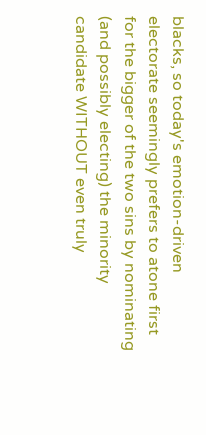blacks, so today's emotion-driven electorate seemingly prefers to atone first for the bigger of the two sins by nominating (and possibly electing) the minority candidate WITHOUT even truly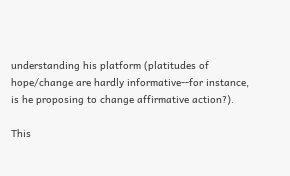understanding his platform (platitudes of hope/change are hardly informative--for instance, is he proposing to change affirmative action?).

This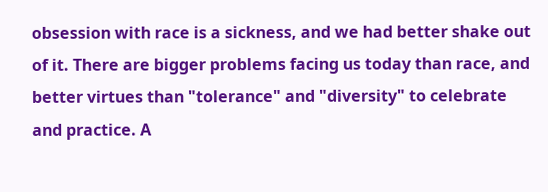obsession with race is a sickness, and we had better shake out of it. There are bigger problems facing us today than race, and better virtues than "tolerance" and "diversity" to celebrate and practice. A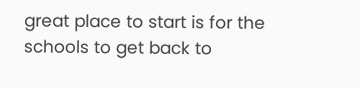great place to start is for the schools to get back to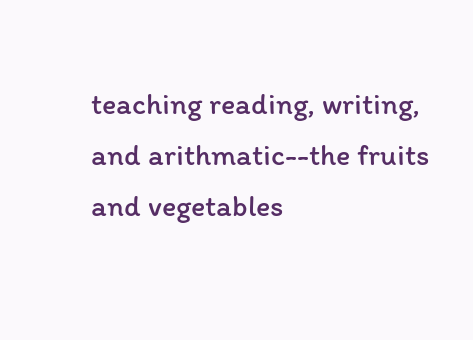teaching reading, writing, and arithmatic--the fruits and vegetables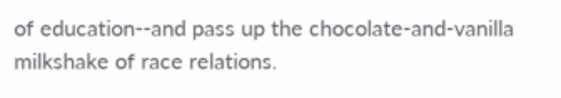of education--and pass up the chocolate-and-vanilla milkshake of race relations.